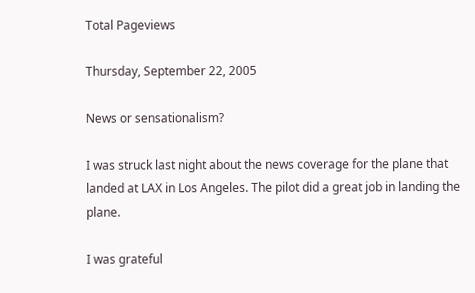Total Pageviews

Thursday, September 22, 2005

News or sensationalism?

I was struck last night about the news coverage for the plane that landed at LAX in Los Angeles. The pilot did a great job in landing the plane.

I was grateful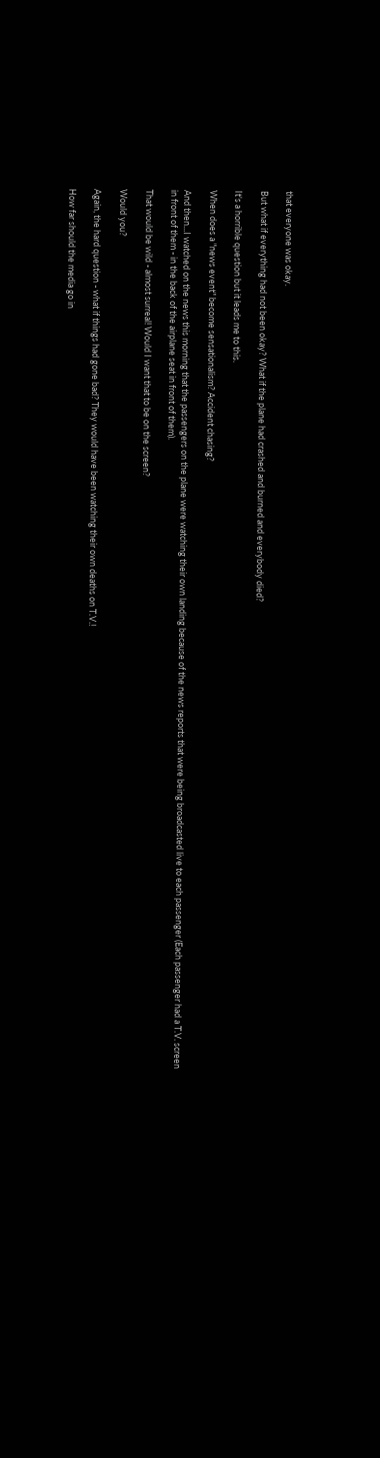that everyone was okay.

But what if everything had not been okay? What if the plane had crashed and burned and everybody died?

It's a horrible question but it leads me to this.

When does a "news event" become sensationalism? Accident chasing?

And then...I watched on the news this morning that the passengers on the plane were watching their own landing because of the news reports that were being broadcasted live to each passenger (Each passenger had a T.V. screen in front of them - in the back of the airplane seat in front of them).

That would be wild - almost surreal! Would I want that to be on the screen?

Would you?

Again, the hard question - what if things had gone bad? They would have been watching their own deaths on T.V.!

How far should the media go in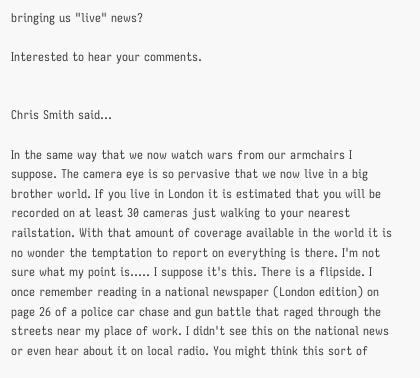bringing us "live" news?

Interested to hear your comments.


Chris Smith said...

In the same way that we now watch wars from our armchairs I suppose. The camera eye is so pervasive that we now live in a big brother world. If you live in London it is estimated that you will be recorded on at least 30 cameras just walking to your nearest railstation. With that amount of coverage available in the world it is no wonder the temptation to report on everything is there. I'm not sure what my point is..... I suppose it's this. There is a flipside. I once remember reading in a national newspaper (London edition) on page 26 of a police car chase and gun battle that raged through the streets near my place of work. I didn't see this on the national news or even hear about it on local radio. You might think this sort of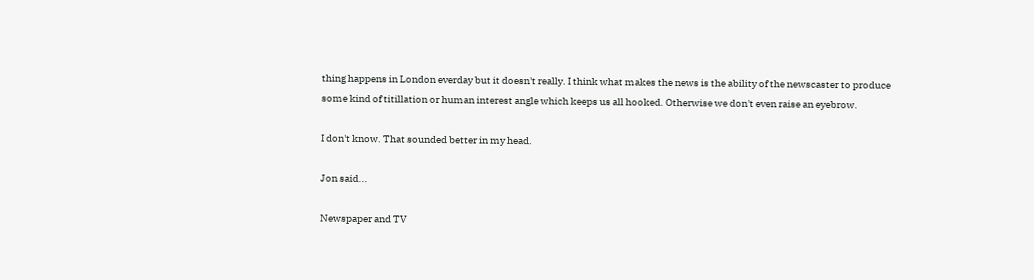thing happens in London everday but it doesn't really. I think what makes the news is the ability of the newscaster to produce some kind of titillation or human interest angle which keeps us all hooked. Otherwise we don't even raise an eyebrow.

I don't know. That sounded better in my head.

Jon said...

Newspaper and TV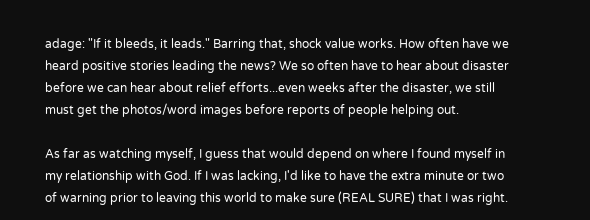adage: "If it bleeds, it leads." Barring that, shock value works. How often have we heard positive stories leading the news? We so often have to hear about disaster before we can hear about relief efforts...even weeks after the disaster, we still must get the photos/word images before reports of people helping out.

As far as watching myself, I guess that would depend on where I found myself in my relationship with God. If I was lacking, I'd like to have the extra minute or two of warning prior to leaving this world to make sure (REAL SURE) that I was right.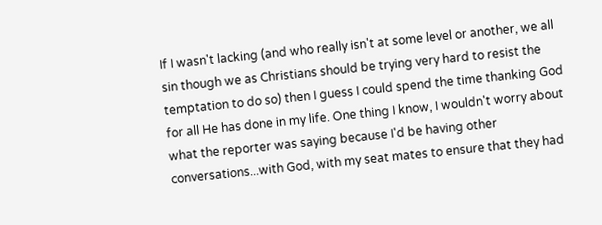If I wasn't lacking (and who really isn't at some level or another, we all sin though we as Christians should be trying very hard to resist the temptation to do so) then I guess I could spend the time thanking God for all He has done in my life. One thing I know, I wouldn't worry about what the reporter was saying because I'd be having other conversations...with God, with my seat mates to ensure that they had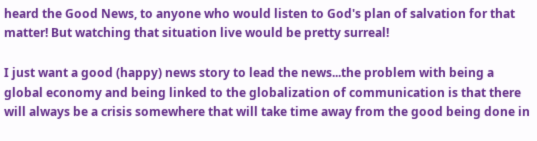heard the Good News, to anyone who would listen to God's plan of salvation for that matter! But watching that situation live would be pretty surreal!

I just want a good (happy) news story to lead the news...the problem with being a global economy and being linked to the globalization of communication is that there will always be a crisis somewhere that will take time away from the good being done in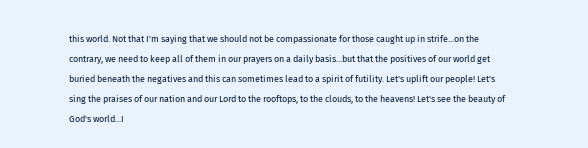this world. Not that I'm saying that we should not be compassionate for those caught up in strife...on the contrary, we need to keep all of them in our prayers on a daily basis...but that the positives of our world get buried beneath the negatives and this can sometimes lead to a spirit of futility. Let's uplift our people! Let's sing the praises of our nation and our Lord to the rooftops, to the clouds, to the heavens! Let's see the beauty of God's world...I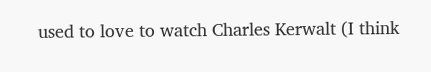used to love to watch Charles Kerwalt (I think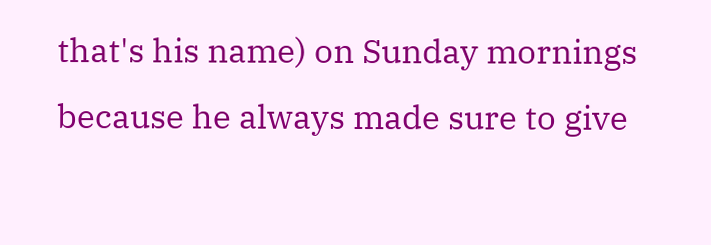that's his name) on Sunday mornings because he always made sure to give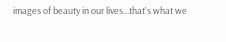images of beauty in our lives...that's what we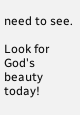need to see.

Look for God's beauty today!